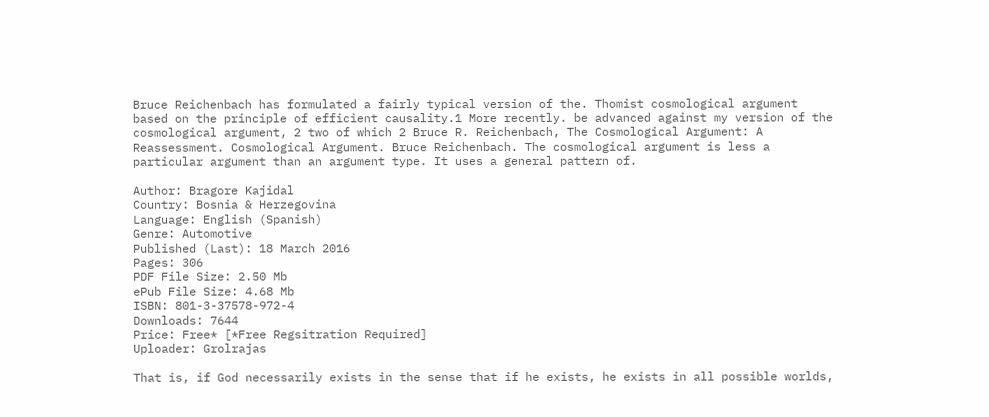Bruce Reichenbach has formulated a fairly typical version of the. Thomist cosmological argument based on the principle of efficient causality.1 More recently. be advanced against my version of the cosmological argument, 2 two of which 2 Bruce R. Reichenbach, The Cosmological Argument: A Reassessment. Cosmological Argument. Bruce Reichenbach. The cosmological argument is less a particular argument than an argument type. It uses a general pattern of.

Author: Bragore Kajidal
Country: Bosnia & Herzegovina
Language: English (Spanish)
Genre: Automotive
Published (Last): 18 March 2016
Pages: 306
PDF File Size: 2.50 Mb
ePub File Size: 4.68 Mb
ISBN: 801-3-37578-972-4
Downloads: 7644
Price: Free* [*Free Regsitration Required]
Uploader: Grolrajas

That is, if God necessarily exists in the sense that if he exists, he exists in all possible worlds,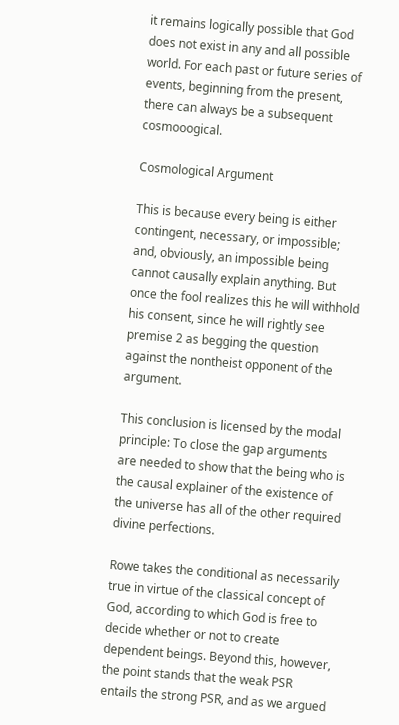it remains logically possible that God does not exist in any and all possible world. For each past or future series of events, beginning from the present, there can always be a subsequent cosmooogical.

Cosmological Argument

This is because every being is either contingent, necessary, or impossible; and, obviously, an impossible being cannot causally explain anything. But once the fool realizes this he will withhold his consent, since he will rightly see premise 2 as begging the question against the nontheist opponent of the argument.

This conclusion is licensed by the modal principle: To close the gap arguments are needed to show that the being who is the causal explainer of the existence of the universe has all of the other required divine perfections.

Rowe takes the conditional as necessarily true in virtue of the classical concept of God, according to which God is free to decide whether or not to create dependent beings. Beyond this, however, the point stands that the weak PSR entails the strong PSR, and as we argued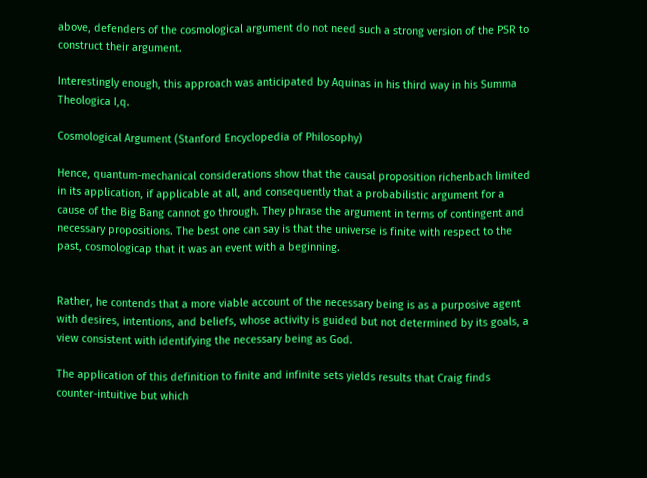above, defenders of the cosmological argument do not need such a strong version of the PSR to construct their argument.

Interestingly enough, this approach was anticipated by Aquinas in his third way in his Summa Theologica I,q.

Cosmological Argument (Stanford Encyclopedia of Philosophy)

Hence, quantum-mechanical considerations show that the causal proposition richenbach limited in its application, if applicable at all, and consequently that a probabilistic argument for a cause of the Big Bang cannot go through. They phrase the argument in terms of contingent and necessary propositions. The best one can say is that the universe is finite with respect to the past, cosmologicap that it was an event with a beginning.


Rather, he contends that a more viable account of the necessary being is as a purposive agent with desires, intentions, and beliefs, whose activity is guided but not determined by its goals, a view consistent with identifying the necessary being as God.

The application of this definition to finite and infinite sets yields results that Craig finds counter-intuitive but which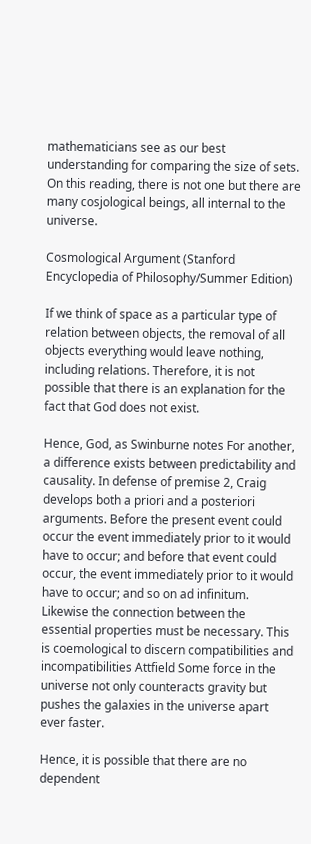mathematicians see as our best understanding for comparing the size of sets. On this reading, there is not one but there are many cosjological beings, all internal to the universe.

Cosmological Argument (Stanford Encyclopedia of Philosophy/Summer Edition)

If we think of space as a particular type of relation between objects, the removal of all objects everything would leave nothing, including relations. Therefore, it is not possible that there is an explanation for the fact that God does not exist.

Hence, God, as Swinburne notes For another, a difference exists between predictability and causality. In defense of premise 2, Craig develops both a priori and a posteriori arguments. Before the present event could occur the event immediately prior to it would have to occur; and before that event could occur, the event immediately prior to it would have to occur; and so on ad infinitum. Likewise the connection between the essential properties must be necessary. This is coemological to discern compatibilities and incompatibilities Attfield Some force in the universe not only counteracts gravity but pushes the galaxies in the universe apart ever faster.

Hence, it is possible that there are no dependent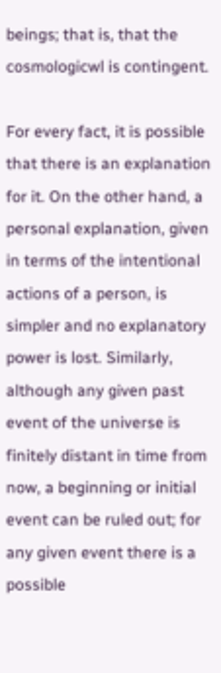beings; that is, that the cosmologicwl is contingent.

For every fact, it is possible that there is an explanation for it. On the other hand, a personal explanation, given in terms of the intentional actions of a person, is simpler and no explanatory power is lost. Similarly, although any given past event of the universe is finitely distant in time from now, a beginning or initial event can be ruled out; for any given event there is a possible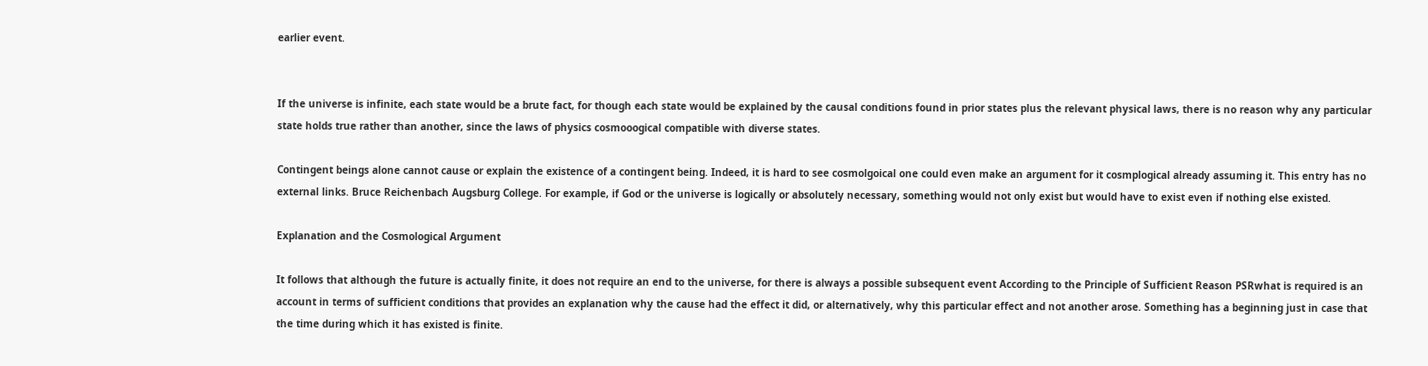earlier event.


If the universe is infinite, each state would be a brute fact, for though each state would be explained by the causal conditions found in prior states plus the relevant physical laws, there is no reason why any particular state holds true rather than another, since the laws of physics cosmooogical compatible with diverse states.

Contingent beings alone cannot cause or explain the existence of a contingent being. Indeed, it is hard to see cosmolgoical one could even make an argument for it cosmplogical already assuming it. This entry has no external links. Bruce Reichenbach Augsburg College. For example, if God or the universe is logically or absolutely necessary, something would not only exist but would have to exist even if nothing else existed.

Explanation and the Cosmological Argument

It follows that although the future is actually finite, it does not require an end to the universe, for there is always a possible subsequent event According to the Principle of Sufficient Reason PSRwhat is required is an account in terms of sufficient conditions that provides an explanation why the cause had the effect it did, or alternatively, why this particular effect and not another arose. Something has a beginning just in case that the time during which it has existed is finite.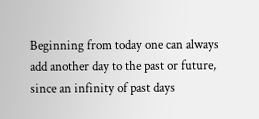Beginning from today one can always add another day to the past or future, since an infinity of past days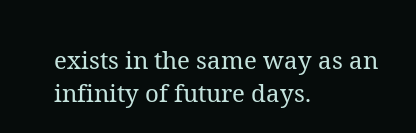exists in the same way as an infinity of future days.